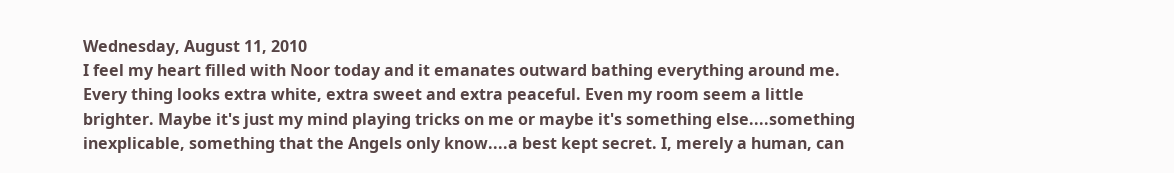Wednesday, August 11, 2010
I feel my heart filled with Noor today and it emanates outward bathing everything around me. Every thing looks extra white, extra sweet and extra peaceful. Even my room seem a little brighter. Maybe it's just my mind playing tricks on me or maybe it's something else....something inexplicable, something that the Angels only know....a best kept secret. I, merely a human, can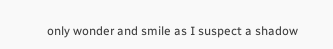only wonder and smile as I suspect a shadow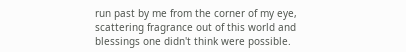run past by me from the corner of my eye, scattering fragrance out of this world and blessings one didn't think were possible.